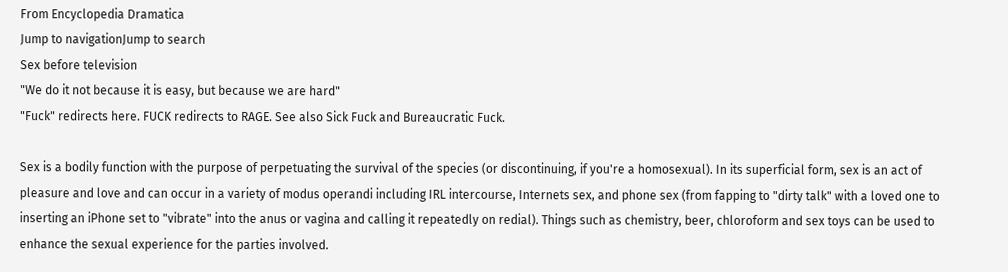From Encyclopedia Dramatica
Jump to navigationJump to search
Sex before television
"We do it not because it is easy, but because we are hard"
"Fuck" redirects here. FUCK redirects to RAGE. See also Sick Fuck and Bureaucratic Fuck.

Sex is a bodily function with the purpose of perpetuating the survival of the species (or discontinuing, if you're a homosexual). In its superficial form, sex is an act of pleasure and love and can occur in a variety of modus operandi including IRL intercourse, Internets sex, and phone sex (from fapping to "dirty talk" with a loved one to inserting an iPhone set to "vibrate" into the anus or vagina and calling it repeatedly on redial). Things such as chemistry, beer, chloroform and sex toys can be used to enhance the sexual experience for the parties involved.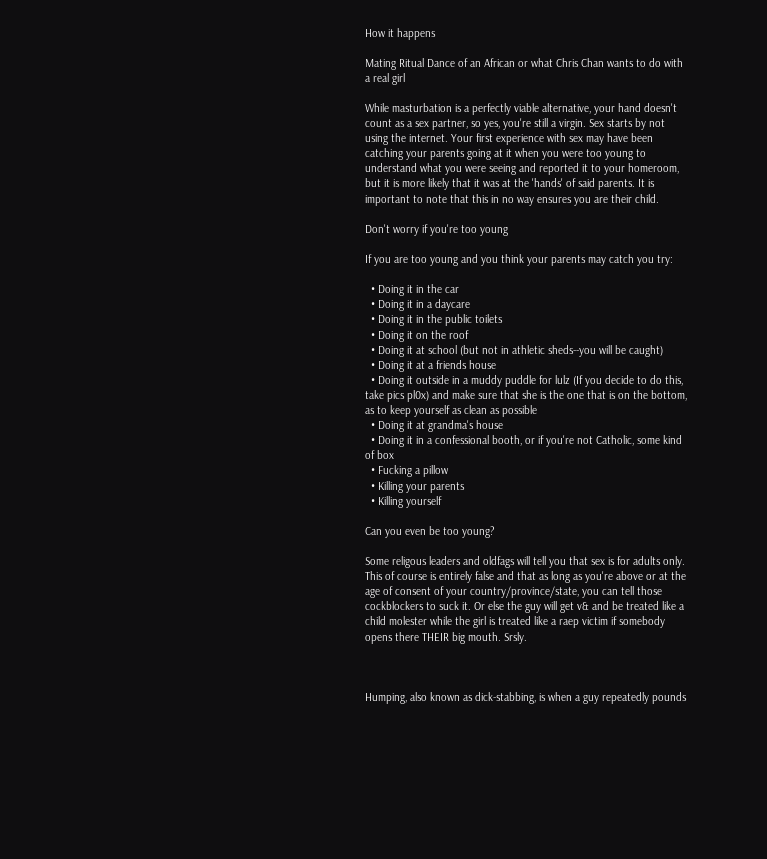How it happens

Mating Ritual Dance of an African or what Chris Chan wants to do with a real girl

While masturbation is a perfectly viable alternative, your hand doesn't count as a sex partner, so yes, you're still a virgin. Sex starts by not using the internet. Your first experience with sex may have been catching your parents going at it when you were too young to understand what you were seeing and reported it to your homeroom, but it is more likely that it was at the 'hands' of said parents. It is important to note that this in no way ensures you are their child.

Don't worry if you're too young

If you are too young and you think your parents may catch you try:

  • Doing it in the car
  • Doing it in a daycare
  • Doing it in the public toilets
  • Doing it on the roof
  • Doing it at school (but not in athletic sheds--you will be caught)
  • Doing it at a friends house
  • Doing it outside in a muddy puddle for lulz (If you decide to do this, take pics pl0x) and make sure that she is the one that is on the bottom, as to keep yourself as clean as possible
  • Doing it at grandma's house
  • Doing it in a confessional booth, or if you're not Catholic, some kind of box
  • Fucking a pillow
  • Killing your parents
  • Killing yourself

Can you even be too young?

Some religous leaders and oldfags will tell you that sex is for adults only. This of course is entirely false and that as long as you're above or at the age of consent of your country/province/state, you can tell those cockblockers to suck it. Or else the guy will get v& and be treated like a child molester while the girl is treated like a raep victim if somebody opens there THEIR big mouth. Srsly.



Humping, also known as dick-stabbing, is when a guy repeatedly pounds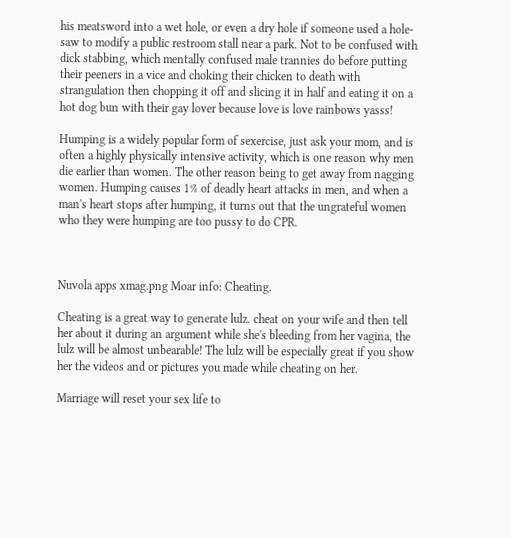his meatsword into a wet hole, or even a dry hole if someone used a hole-saw to modify a public restroom stall near a park. Not to be confused with dick stabbing, which mentally confused male trannies do before putting their peeners in a vice and choking their chicken to death with strangulation then chopping it off and slicing it in half and eating it on a hot dog bun with their gay lover because love is love rainbows yasss!

Humping is a widely popular form of sexercise, just ask your mom, and is often a highly physically intensive activity, which is one reason why men die earlier than women. The other reason being to get away from nagging women. Humping causes 1% of deadly heart attacks in men, and when a man's heart stops after humping, it turns out that the ungrateful women who they were humping are too pussy to do CPR.



Nuvola apps xmag.png Moar info: Cheating.

Cheating is a great way to generate lulz. cheat on your wife and then tell her about it during an argument while she's bleeding from her vagina, the lulz will be almost unbearable! The lulz will be especially great if you show her the videos and or pictures you made while cheating on her.

Marriage will reset your sex life to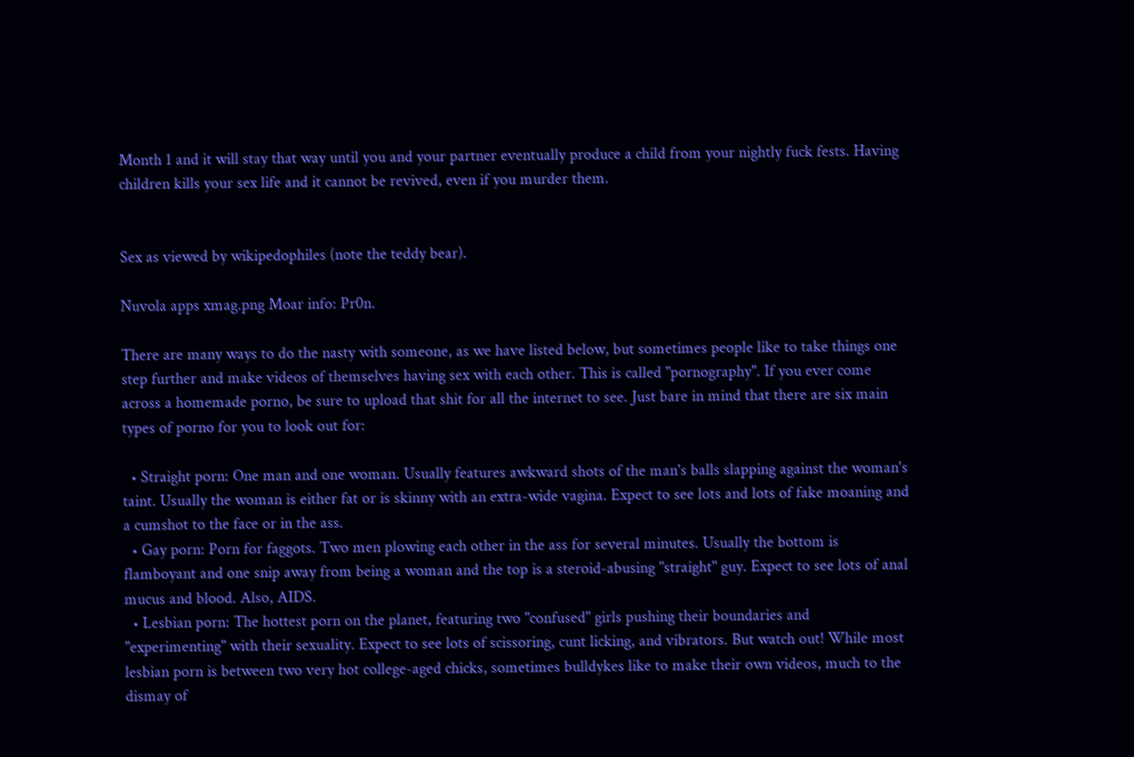Month 1 and it will stay that way until you and your partner eventually produce a child from your nightly fuck fests. Having children kills your sex life and it cannot be revived, even if you murder them.


Sex as viewed by wikipedophiles (note the teddy bear).

Nuvola apps xmag.png Moar info: Pr0n.

There are many ways to do the nasty with someone, as we have listed below, but sometimes people like to take things one step further and make videos of themselves having sex with each other. This is called "pornography". If you ever come across a homemade porno, be sure to upload that shit for all the internet to see. Just bare in mind that there are six main types of porno for you to look out for:

  • Straight porn: One man and one woman. Usually features awkward shots of the man's balls slapping against the woman's taint. Usually the woman is either fat or is skinny with an extra-wide vagina. Expect to see lots and lots of fake moaning and a cumshot to the face or in the ass.
  • Gay porn: Porn for faggots. Two men plowing each other in the ass for several minutes. Usually the bottom is flamboyant and one snip away from being a woman and the top is a steroid-abusing "straight" guy. Expect to see lots of anal mucus and blood. Also, AIDS.
  • Lesbian porn: The hottest porn on the planet, featuring two "confused" girls pushing their boundaries and "experimenting" with their sexuality. Expect to see lots of scissoring, cunt licking, and vibrators. But watch out! While most lesbian porn is between two very hot college-aged chicks, sometimes bulldykes like to make their own videos, much to the dismay of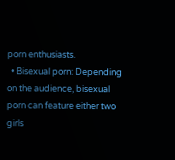porn enthusiasts.
  • Bisexual porn: Depending on the audience, bisexual porn can feature either two girls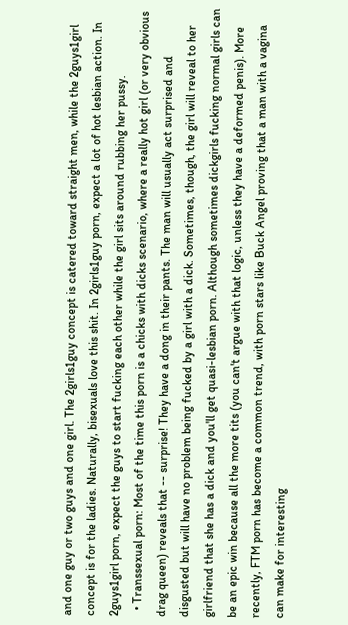and one guy or two guys and one girl. The 2girls1guy concept is catered toward straight men, while the 2guys1girl concept is for the ladies. Naturally, bisexuals love this shit. In 2girls1guy porn, expect a lot of hot lesbian action. In 2guys1girl porn, expect the guys to start fucking each other while the girl sits around rubbing her pussy.
  • Transsexual porn: Most of the time this porn is a chicks with dicks scenario, where a really hot girl (or very obvious drag queen) reveals that -- surprise! They have a dong in their pants. The man will usually act surprised and disgusted but will have no problem being fucked by a girl with a dick. Sometimes, though, the girl will reveal to her girlfriend that she has a dick and you'll get quasi-lesbian porn. Although sometimes dickgirls fucking normal girls can be an epic win because all the more tits (you can't argue with that logic, unless they have a deformed penis). More recently, FTM porn has become a common trend, with porn stars like Buck Angel proving that a man with a vagina can make for interesting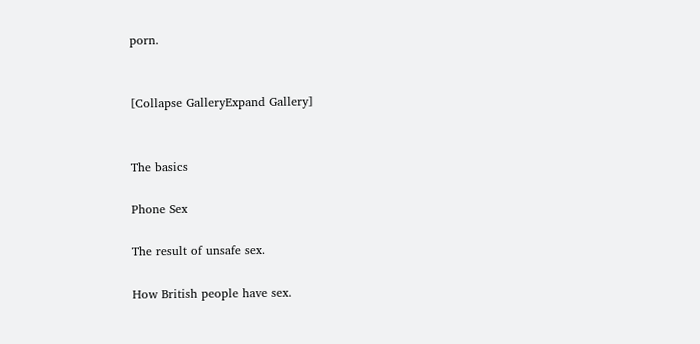porn.


[Collapse GalleryExpand Gallery]


The basics

Phone Sex

The result of unsafe sex.

How British people have sex.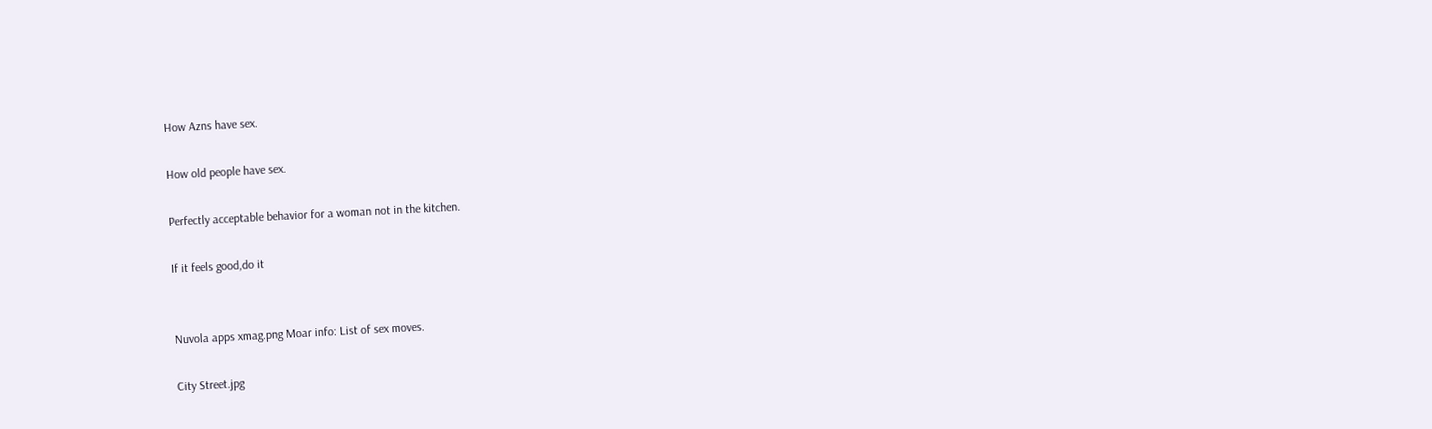How Azns have sex.

How old people have sex.

Perfectly acceptable behavior for a woman not in the kitchen.

If it feels good,do it


Nuvola apps xmag.png Moar info: List of sex moves.

City Street.jpg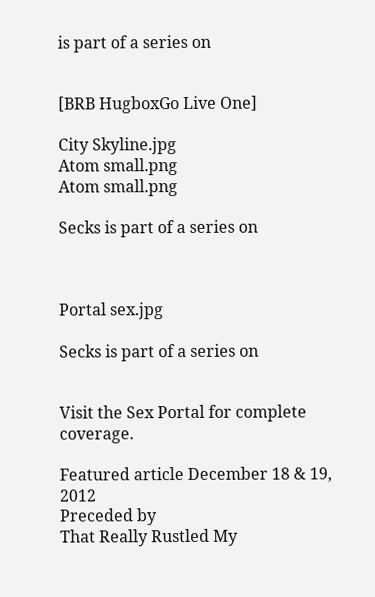is part of a series on


[BRB HugboxGo Live One]

City Skyline.jpg
Atom small.png
Atom small.png

Secks is part of a series on



Portal sex.jpg

Secks is part of a series on


Visit the Sex Portal for complete coverage.

Featured article December 18 & 19, 2012
Preceded by
That Really Rustled My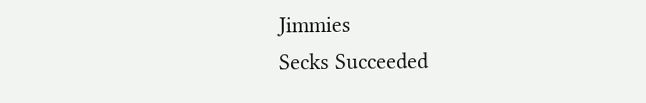Jimmies
Secks Succeeded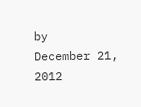by
December 21, 2012